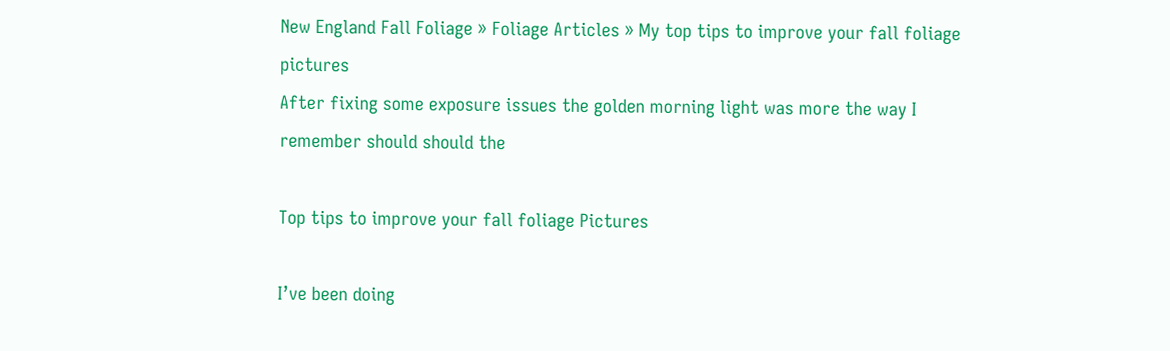New England Fall Foliage » Foliage Articles » My top tips to improve your fall foliage pictures
After fixing some exposure issues the golden morning light was more the way I remember should should the

Top tips to improve your fall foliage Pictures

I’ve been doing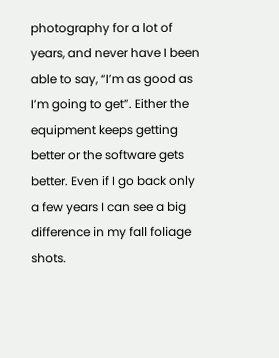photography for a lot of years, and never have I been able to say, “I’m as good as I’m going to get”. Either the equipment keeps getting better or the software gets better. Even if I go back only a few years I can see a big difference in my fall foliage shots.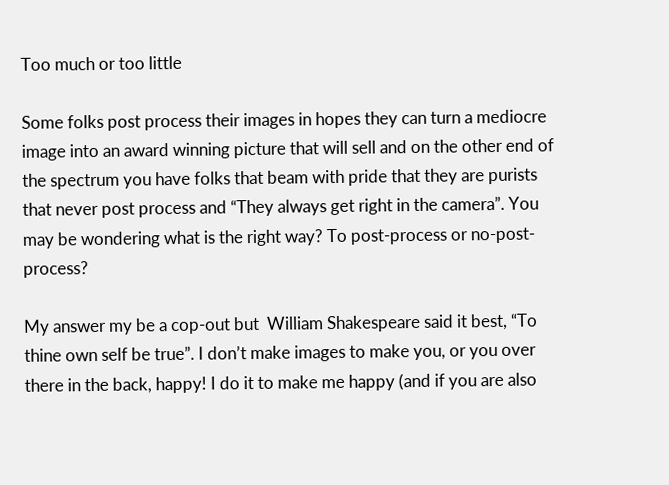Too much or too little

Some folks post process their images in hopes they can turn a mediocre image into an award winning picture that will sell and on the other end of the spectrum you have folks that beam with pride that they are purists that never post process and “They always get right in the camera”. You may be wondering what is the right way? To post-process or no-post-process?

My answer my be a cop-out but  William Shakespeare said it best, “To thine own self be true”. I don’t make images to make you, or you over there in the back, happy! I do it to make me happy (and if you are also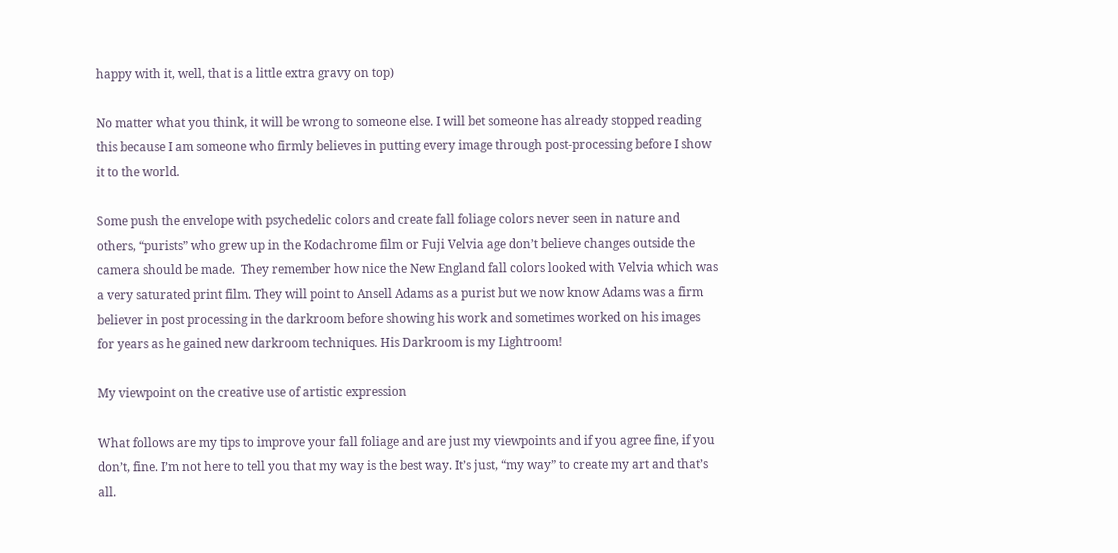happy with it, well, that is a little extra gravy on top)

No matter what you think, it will be wrong to someone else. I will bet someone has already stopped reading this because I am someone who firmly believes in putting every image through post-processing before I show it to the world.

Some push the envelope with psychedelic colors and create fall foliage colors never seen in nature and others, “purists” who grew up in the Kodachrome film or Fuji Velvia age don’t believe changes outside the camera should be made.  They remember how nice the New England fall colors looked with Velvia which was a very saturated print film. They will point to Ansell Adams as a purist but we now know Adams was a firm believer in post processing in the darkroom before showing his work and sometimes worked on his images for years as he gained new darkroom techniques. His Darkroom is my Lightroom!

My viewpoint on the creative use of artistic expression

What follows are my tips to improve your fall foliage and are just my viewpoints and if you agree fine, if you don’t, fine. I’m not here to tell you that my way is the best way. It’s just, “my way” to create my art and that’s all.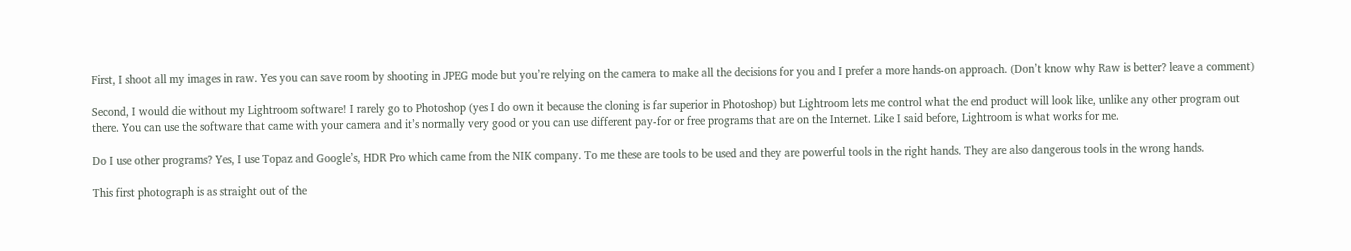First, I shoot all my images in raw. Yes you can save room by shooting in JPEG mode but you’re relying on the camera to make all the decisions for you and I prefer a more hands-on approach. (Don’t know why Raw is better? leave a comment)

Second, I would die without my Lightroom software! I rarely go to Photoshop (yes I do own it because the cloning is far superior in Photoshop) but Lightroom lets me control what the end product will look like, unlike any other program out there. You can use the software that came with your camera and it’s normally very good or you can use different pay-for or free programs that are on the Internet. Like I said before, Lightroom is what works for me.

Do I use other programs? Yes, I use Topaz and Google’s, HDR Pro which came from the NIK company. To me these are tools to be used and they are powerful tools in the right hands. They are also dangerous tools in the wrong hands.

This first photograph is as straight out of the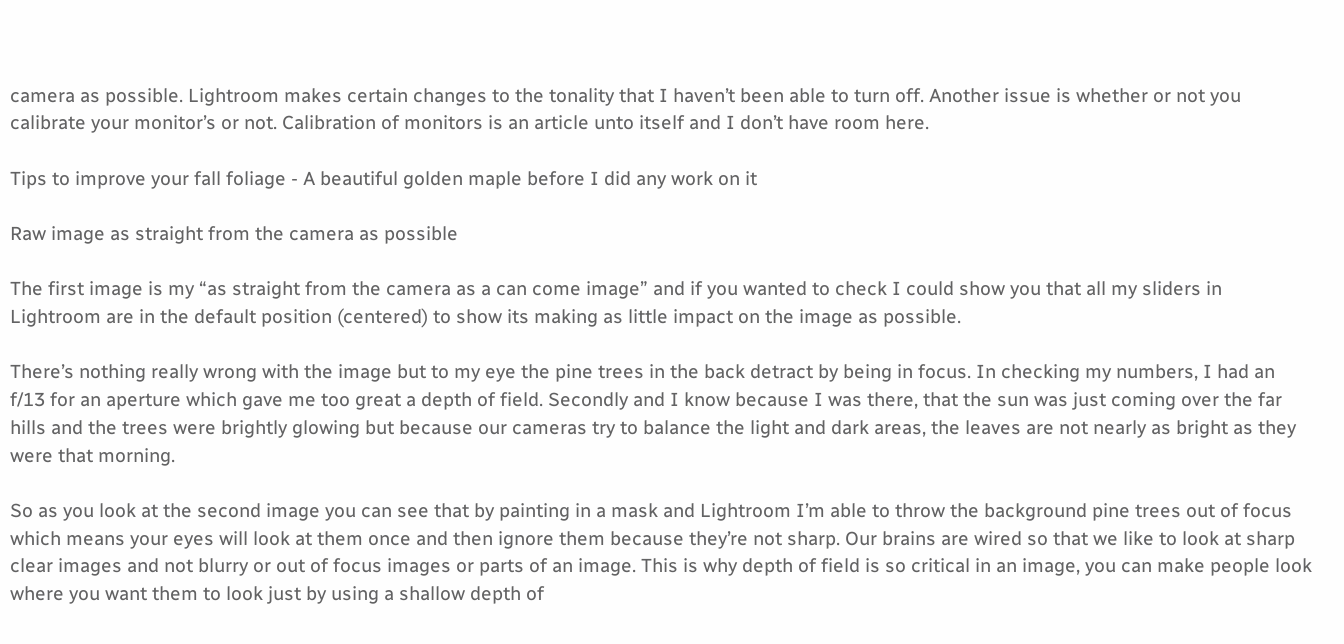camera as possible. Lightroom makes certain changes to the tonality that I haven’t been able to turn off. Another issue is whether or not you calibrate your monitor’s or not. Calibration of monitors is an article unto itself and I don’t have room here.

Tips to improve your fall foliage - A beautiful golden maple before I did any work on it

Raw image as straight from the camera as possible

The first image is my “as straight from the camera as a can come image” and if you wanted to check I could show you that all my sliders in Lightroom are in the default position (centered) to show its making as little impact on the image as possible.

There’s nothing really wrong with the image but to my eye the pine trees in the back detract by being in focus. In checking my numbers, I had an f/13 for an aperture which gave me too great a depth of field. Secondly and I know because I was there, that the sun was just coming over the far hills and the trees were brightly glowing but because our cameras try to balance the light and dark areas, the leaves are not nearly as bright as they were that morning.

So as you look at the second image you can see that by painting in a mask and Lightroom I’m able to throw the background pine trees out of focus which means your eyes will look at them once and then ignore them because they’re not sharp. Our brains are wired so that we like to look at sharp clear images and not blurry or out of focus images or parts of an image. This is why depth of field is so critical in an image, you can make people look where you want them to look just by using a shallow depth of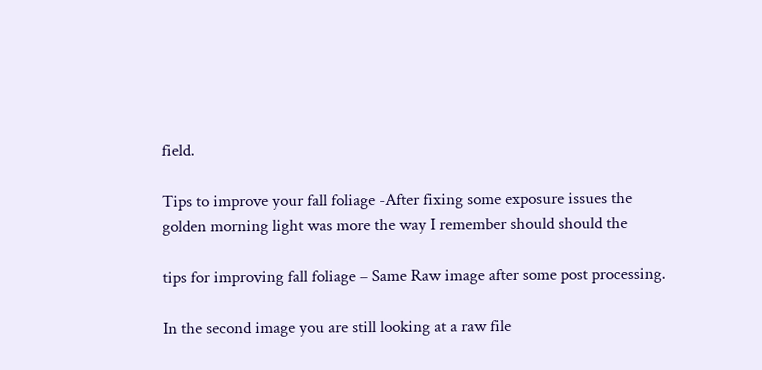field.

Tips to improve your fall foliage -After fixing some exposure issues the golden morning light was more the way I remember should should the

tips for improving fall foliage – Same Raw image after some post processing.

In the second image you are still looking at a raw file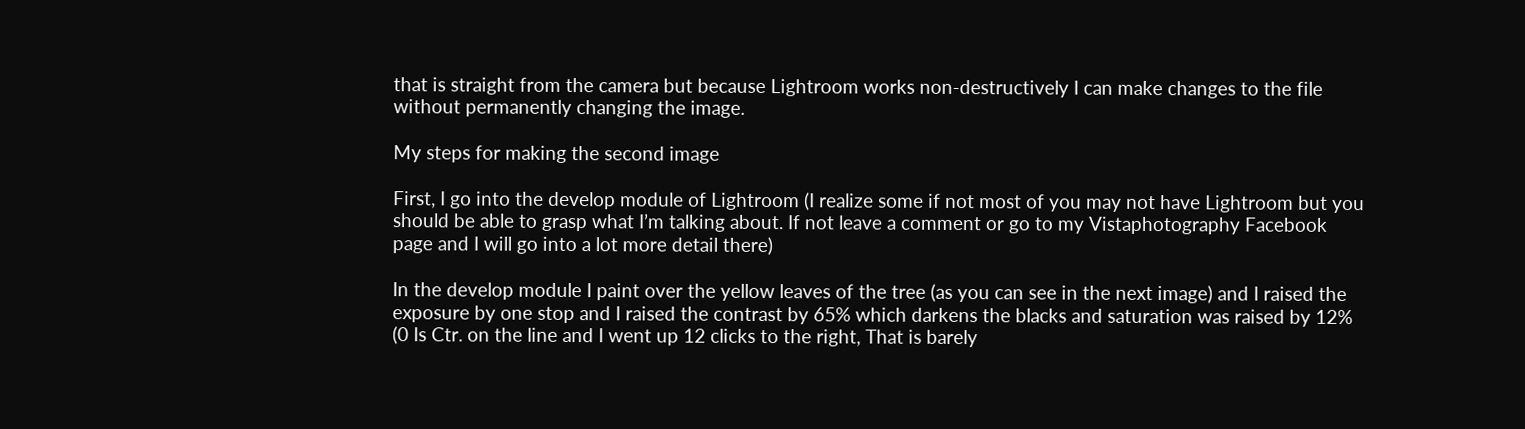that is straight from the camera but because Lightroom works non-destructively I can make changes to the file without permanently changing the image.

My steps for making the second image

First, I go into the develop module of Lightroom (I realize some if not most of you may not have Lightroom but you should be able to grasp what I’m talking about. If not leave a comment or go to my Vistaphotography Facebook page and I will go into a lot more detail there)

In the develop module I paint over the yellow leaves of the tree (as you can see in the next image) and I raised the exposure by one stop and I raised the contrast by 65% which darkens the blacks and saturation was raised by 12% (0 Is Ctr. on the line and I went up 12 clicks to the right, That is barely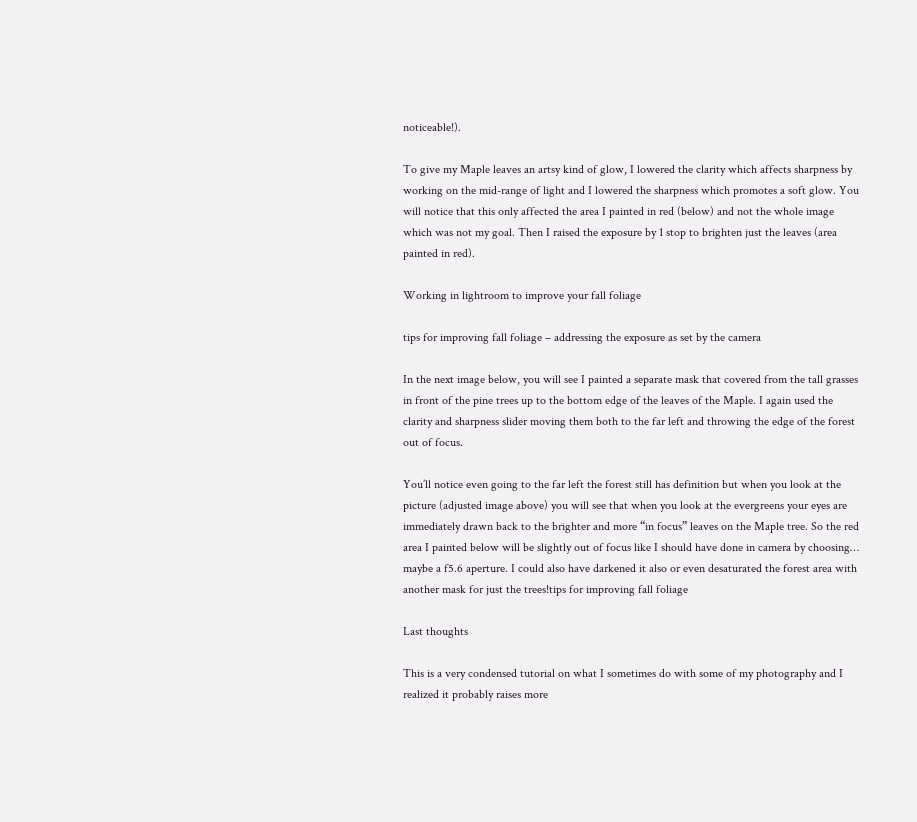noticeable!).

To give my Maple leaves an artsy kind of glow, I lowered the clarity which affects sharpness by working on the mid-range of light and I lowered the sharpness which promotes a soft glow. You will notice that this only affected the area I painted in red (below) and not the whole image which was not my goal. Then I raised the exposure by 1 stop to brighten just the leaves (area painted in red).

Working in lightroom to improve your fall foliage

tips for improving fall foliage – addressing the exposure as set by the camera

In the next image below, you will see I painted a separate mask that covered from the tall grasses in front of the pine trees up to the bottom edge of the leaves of the Maple. I again used the clarity and sharpness slider moving them both to the far left and throwing the edge of the forest out of focus.

You’ll notice even going to the far left the forest still has definition but when you look at the picture (adjusted image above) you will see that when you look at the evergreens your eyes are immediately drawn back to the brighter and more “in focus” leaves on the Maple tree. So the red area I painted below will be slightly out of focus like I should have done in camera by choosing… maybe a f5.6 aperture. I could also have darkened it also or even desaturated the forest area with another mask for just the trees!tips for improving fall foliage

Last thoughts

This is a very condensed tutorial on what I sometimes do with some of my photography and I realized it probably raises more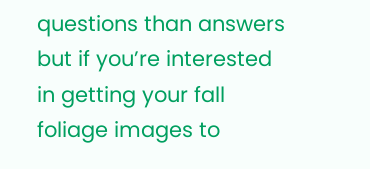questions than answers but if you’re interested in getting your fall foliage images to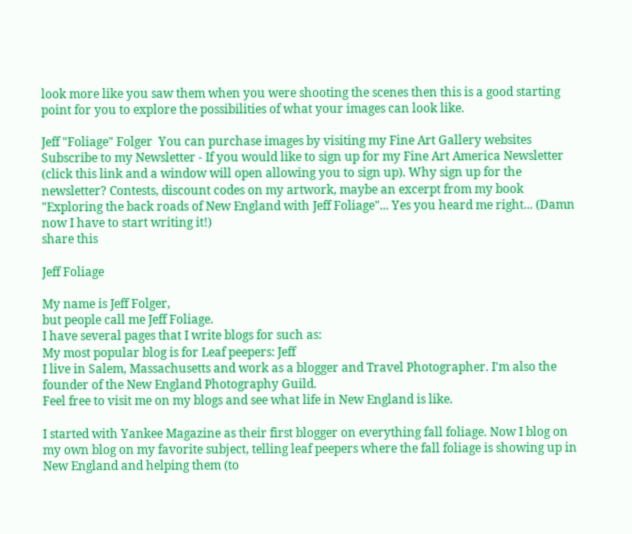look more like you saw them when you were shooting the scenes then this is a good starting point for you to explore the possibilities of what your images can look like.

Jeff "Foliage" Folger  You can purchase images by visiting my Fine Art Gallery websites
Subscribe to my Newsletter - If you would like to sign up for my Fine Art America Newsletter (click this link and a window will open allowing you to sign up). Why sign up for the newsletter? Contests, discount codes on my artwork, maybe an excerpt from my book "Exploring the back roads of New England with Jeff Foliage"... Yes you heard me right... (Damn now I have to start writing it!)
share this

Jeff Foliage

My name is Jeff Folger,
but people call me Jeff Foliage.
I have several pages that I write blogs for such as:
My most popular blog is for Leaf peepers: Jeff
I live in Salem, Massachusetts and work as a blogger and Travel Photographer. I'm also the founder of the New England Photography Guild.
Feel free to visit me on my blogs and see what life in New England is like.

I started with Yankee Magazine as their first blogger on everything fall foliage. Now I blog on my own blog on my favorite subject, telling leaf peepers where the fall foliage is showing up in New England and helping them (to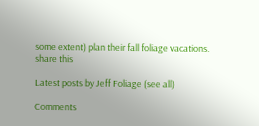some extent) plan their fall foliage vacations.
share this

Latest posts by Jeff Foliage (see all)

Comments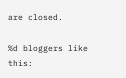are closed.

%d bloggers like this: